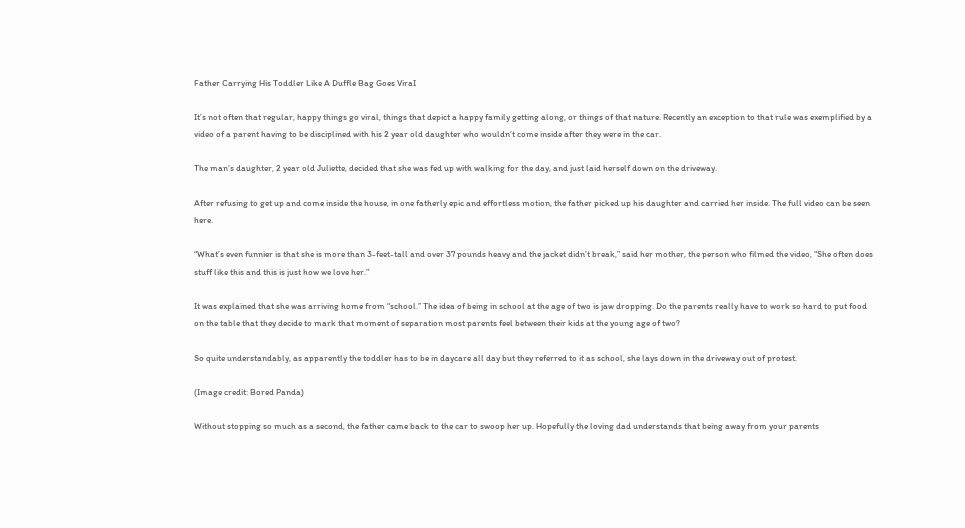Father Carrying His Toddler Like A Duffle Bag Goes ViraI

It’s not often that regular, happy things go viral, things that depict a happy family getting along, or things of that nature. Recently an exception to that rule was exemplified by a video of a parent having to be disciplined with his 2 year old daughter who wouldn’t come inside after they were in the car.

The man’s daughter, 2 year old Juliette, decided that she was fed up with walking for the day, and just laid herself down on the driveway.

After refusing to get up and come inside the house, in one fatherly epic and effortless motion, the father picked up his daughter and carried her inside. The full video can be seen here.

“What’s even funnier is that she is more than 3-feet-tall and over 37 pounds heavy and the jacket didn’t break,” said her mother, the person who filmed the video, “She often does stuff like this and this is just how we love her.”

It was explained that she was arriving home from “school.” The idea of being in school at the age of two is jaw dropping. Do the parents really have to work so hard to put food on the table that they decide to mark that moment of separation most parents feel between their kids at the young age of two?

So quite understandably, as apparently the toddler has to be in daycare all day but they referred to it as school, she lays down in the driveway out of protest.

(Image credit: Bored Panda)

Without stopping so much as a second, the father came back to the car to swoop her up. Hopefully the loving dad understands that being away from your parents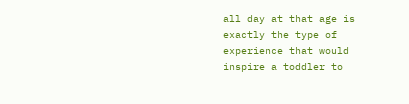all day at that age is exactly the type of experience that would inspire a toddler to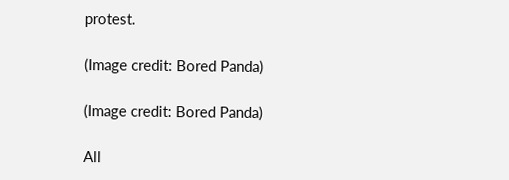protest.

(Image credit: Bored Panda)

(Image credit: Bored Panda)

All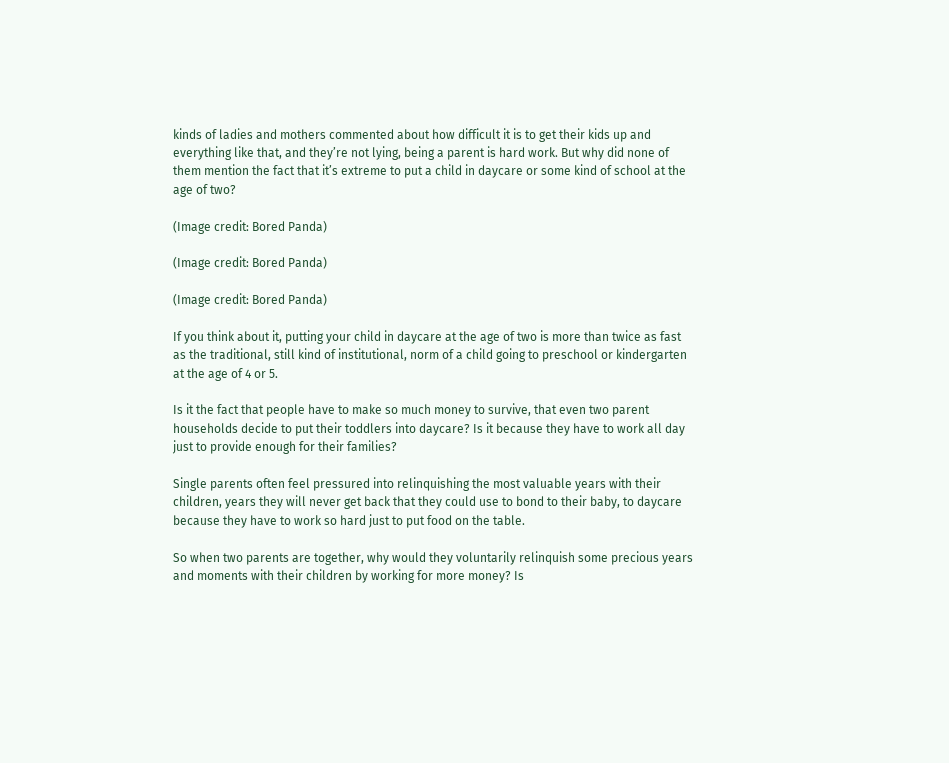kinds of ladies and mothers commented about how difficult it is to get their kids up and everything like that, and they’re not lying, being a parent is hard work. But why did none of them mention the fact that it’s extreme to put a child in daycare or some kind of school at the age of two?

(Image credit: Bored Panda)

(Image credit: Bored Panda)

(Image credit: Bored Panda)

If you think about it, putting your child in daycare at the age of two is more than twice as fast as the traditional, still kind of institutional, norm of a child going to preschool or kindergarten at the age of 4 or 5.

Is it the fact that people have to make so much money to survive, that even two parent households decide to put their toddlers into daycare? Is it because they have to work all day just to provide enough for their families?

Single parents often feel pressured into relinquishing the most valuable years with their children, years they will never get back that they could use to bond to their baby, to daycare because they have to work so hard just to put food on the table.

So when two parents are together, why would they voluntarily relinquish some precious years and moments with their children by working for more money? Is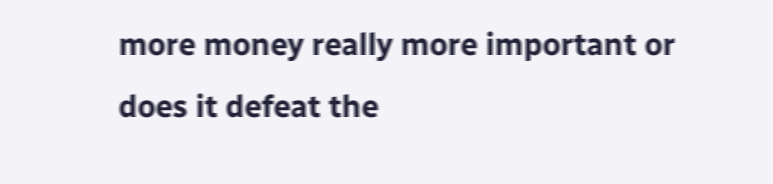more money really more important or does it defeat the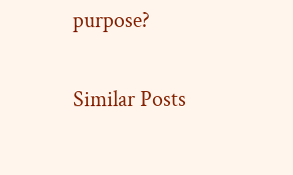purpose?

Similar Posts